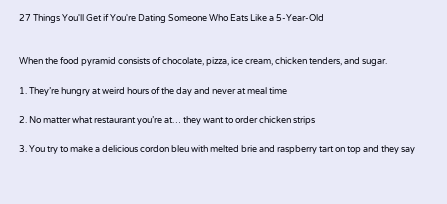27 Things You'll Get if You're Dating Someone Who Eats Like a 5-Year-Old


When the food pyramid consists of chocolate, pizza, ice cream, chicken tenders, and sugar.

1. They’re hungry at weird hours of the day and never at meal time

2. No matter what restaurant you’re at… they want to order chicken strips

3. You try to make a delicious cordon bleu with melted brie and raspberry tart on top and they say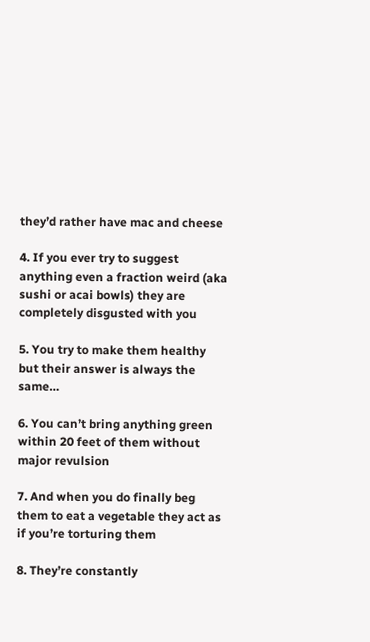they’d rather have mac and cheese

4. If you ever try to suggest anything even a fraction weird (aka sushi or acai bowls) they are completely disgusted with you

5. You try to make them healthy but their answer is always the same…

6. You can’t bring anything green within 20 feet of them without major revulsion

7. And when you do finally beg them to eat a vegetable they act as if you’re torturing them

8. They’re constantly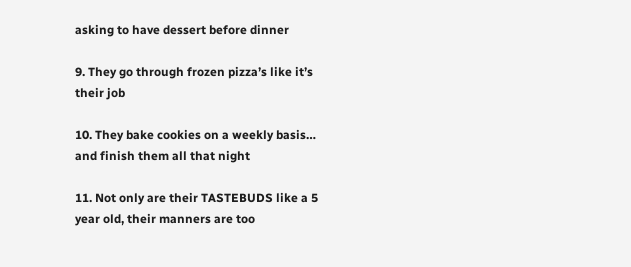asking to have dessert before dinner

9. They go through frozen pizza’s like it’s their job

10. They bake cookies on a weekly basis… and finish them all that night

11. Not only are their TASTEBUDS like a 5 year old, their manners are too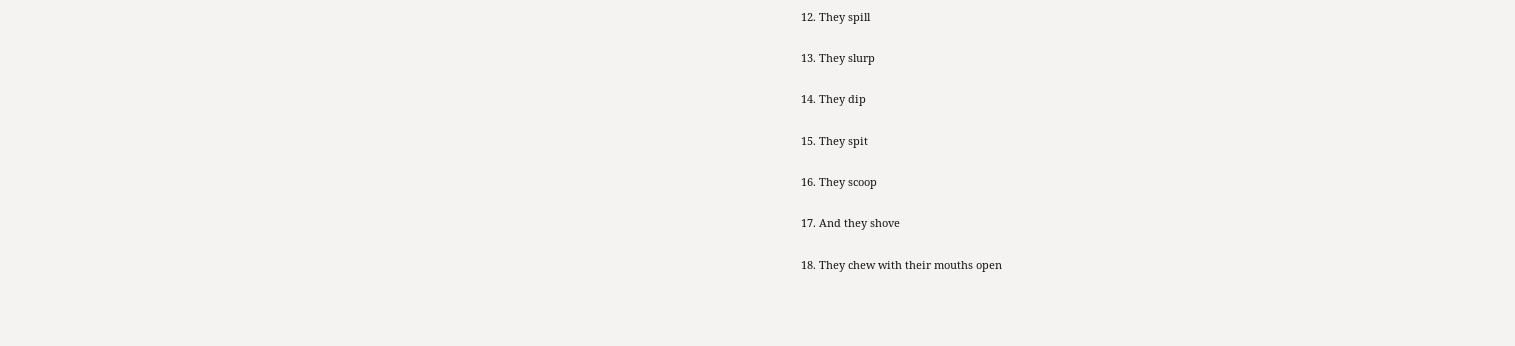12. They spill

13. They slurp

14. They dip

15. They spit

16. They scoop

17. And they shove

18. They chew with their mouths open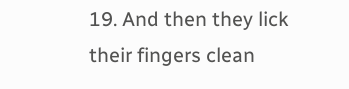19. And then they lick their fingers clean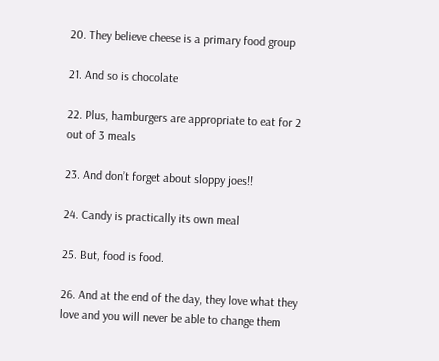20. They believe cheese is a primary food group

21. And so is chocolate

22. Plus, hamburgers are appropriate to eat for 2 out of 3 meals

23. And don’t forget about sloppy joes!!

24. Candy is practically its own meal

25. But, food is food.

26. And at the end of the day, they love what they love and you will never be able to change them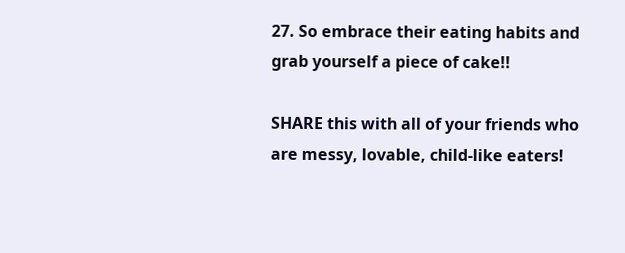27. So embrace their eating habits and grab yourself a piece of cake!!

SHARE this with all of your friends who are messy, lovable, child-like eaters!